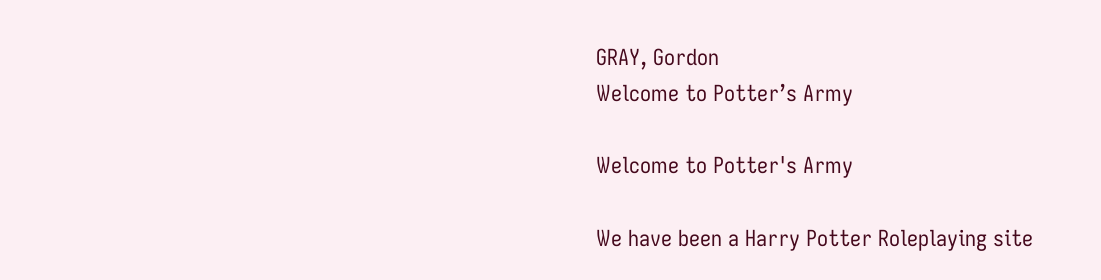GRAY, Gordon
Welcome to Potter’s Army

Welcome to Potter's Army

We have been a Harry Potter Roleplaying site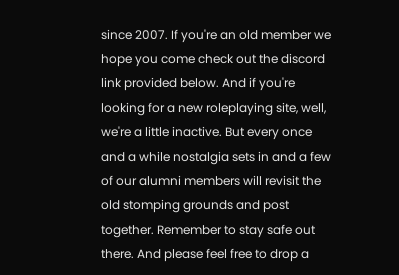since 2007. If you're an old member we hope you come check out the discord link provided below. And if you're looking for a new roleplaying site, well, we're a little inactive. But every once and a while nostalgia sets in and a few of our alumni members will revisit the old stomping grounds and post together. Remember to stay safe out there. And please feel free to drop a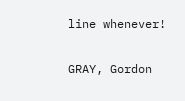line whenever!

GRAY, Gordon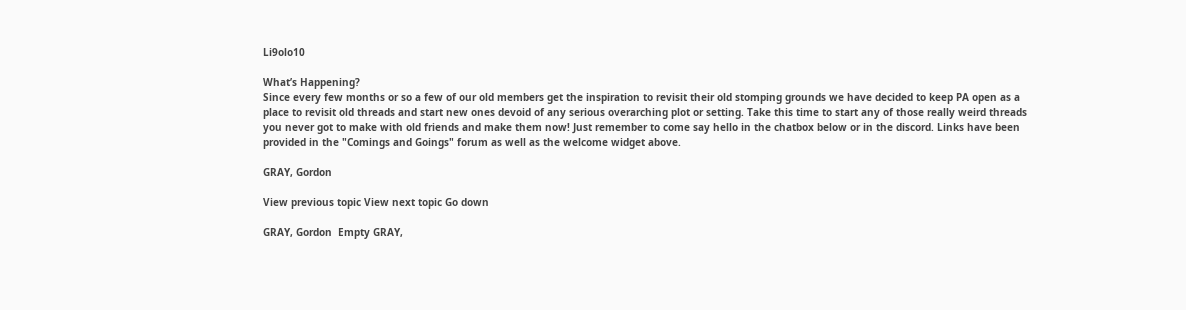Li9olo10

What’s Happening?
Since every few months or so a few of our old members get the inspiration to revisit their old stomping grounds we have decided to keep PA open as a place to revisit old threads and start new ones devoid of any serious overarching plot or setting. Take this time to start any of those really weird threads you never got to make with old friends and make them now! Just remember to come say hello in the chatbox below or in the discord. Links have been provided in the "Comings and Goings" forum as well as the welcome widget above.

GRAY, Gordon

View previous topic View next topic Go down

GRAY, Gordon  Empty GRAY,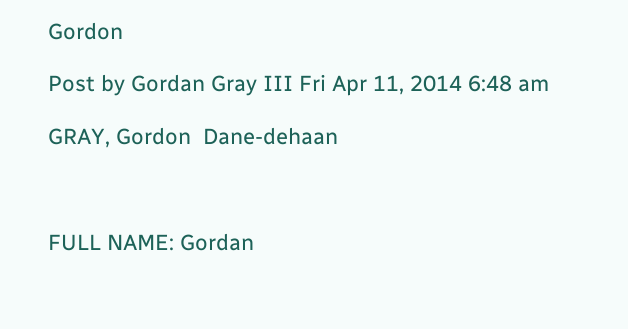Gordon

Post by Gordan Gray III Fri Apr 11, 2014 6:48 am

GRAY, Gordon  Dane-dehaan



FULL NAME: Gordan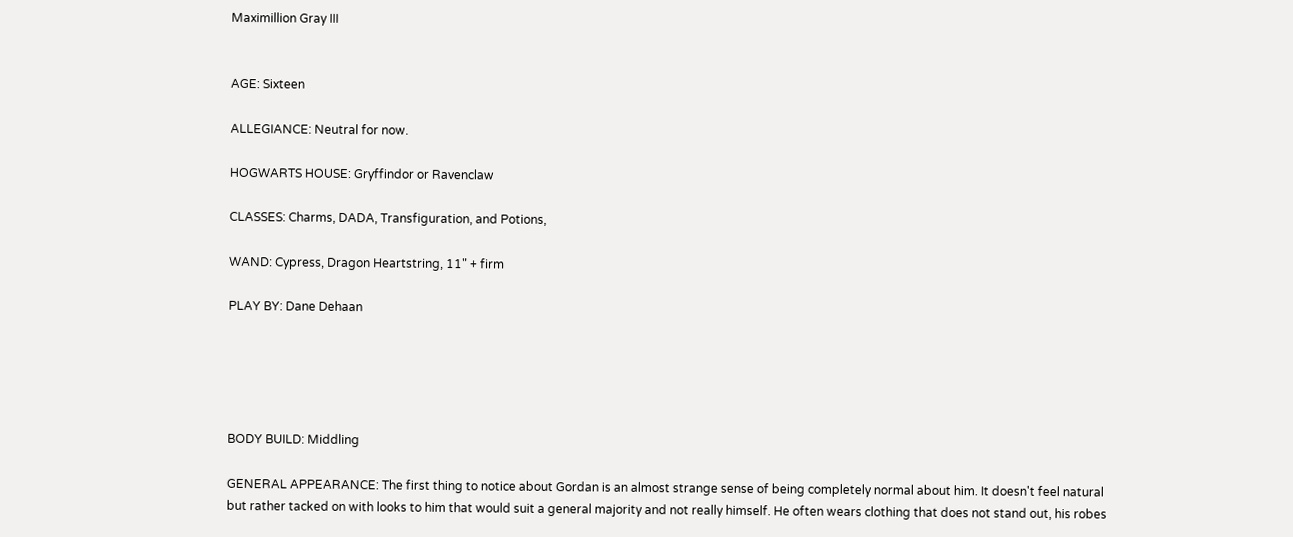Maximillion Gray III


AGE: Sixteen

ALLEGIANCE: Neutral for now.

HOGWARTS HOUSE: Gryffindor or Ravenclaw

CLASSES: Charms, DADA, Transfiguration, and Potions,

WAND: Cypress, Dragon Heartstring, 11" + firm

PLAY BY: Dane Dehaan





BODY BUILD: Middling

GENERAL APPEARANCE: The first thing to notice about Gordan is an almost strange sense of being completely normal about him. It doesn't feel natural but rather tacked on with looks to him that would suit a general majority and not really himself. He often wears clothing that does not stand out, his robes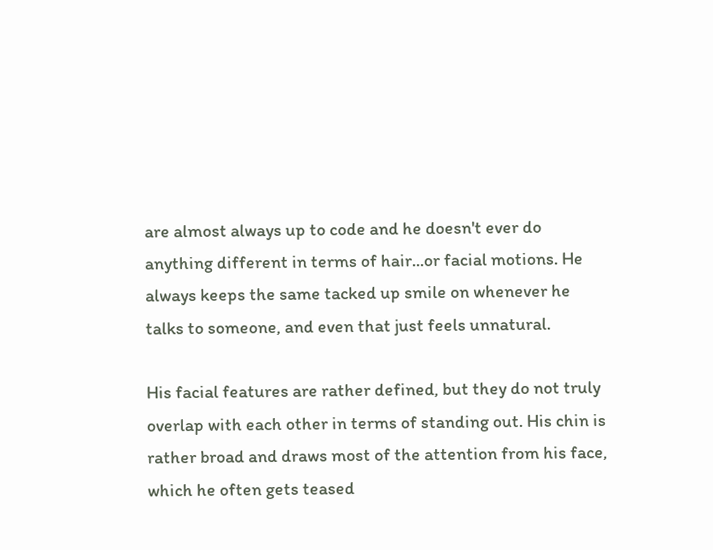are almost always up to code and he doesn't ever do anything different in terms of hair...or facial motions. He always keeps the same tacked up smile on whenever he talks to someone, and even that just feels unnatural.

His facial features are rather defined, but they do not truly overlap with each other in terms of standing out. His chin is rather broad and draws most of the attention from his face, which he often gets teased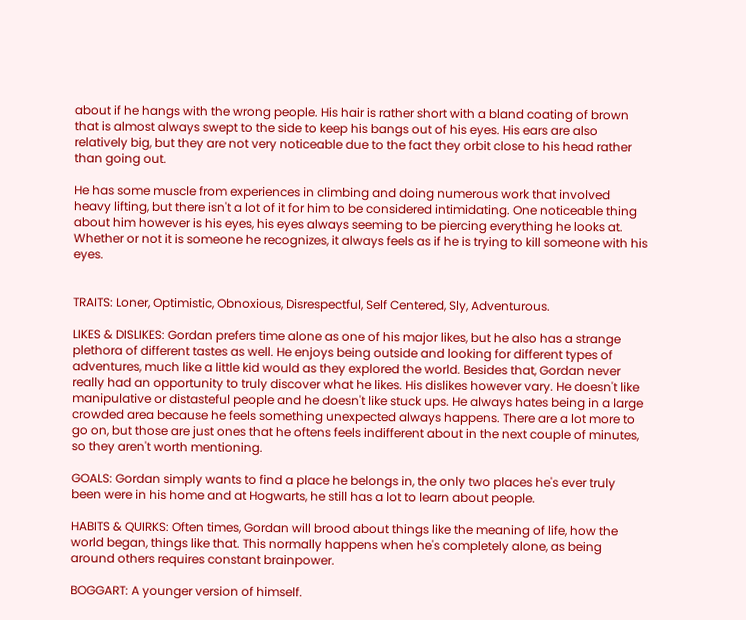about if he hangs with the wrong people. His hair is rather short with a bland coating of brown that is almost always swept to the side to keep his bangs out of his eyes. His ears are also relatively big, but they are not very noticeable due to the fact they orbit close to his head rather than going out.

He has some muscle from experiences in climbing and doing numerous work that involved heavy lifting, but there isn't a lot of it for him to be considered intimidating. One noticeable thing about him however is his eyes, his eyes always seeming to be piercing everything he looks at. Whether or not it is someone he recognizes, it always feels as if he is trying to kill someone with his eyes.


TRAITS: Loner, Optimistic, Obnoxious, Disrespectful, Self Centered, Sly, Adventurous.

LIKES & DISLIKES: Gordan prefers time alone as one of his major likes, but he also has a strange plethora of different tastes as well. He enjoys being outside and looking for different types of adventures, much like a little kid would as they explored the world. Besides that, Gordan never really had an opportunity to truly discover what he likes. His dislikes however vary. He doesn't like manipulative or distasteful people and he doesn't like stuck ups. He always hates being in a large crowded area because he feels something unexpected always happens. There are a lot more to go on, but those are just ones that he oftens feels indifferent about in the next couple of minutes, so they aren't worth mentioning.

GOALS: Gordan simply wants to find a place he belongs in, the only two places he's ever truly been were in his home and at Hogwarts, he still has a lot to learn about people.

HABITS & QUIRKS: Often times, Gordan will brood about things like the meaning of life, how the world began, things like that. This normally happens when he's completely alone, as being around others requires constant brainpower.

BOGGART: A younger version of himself.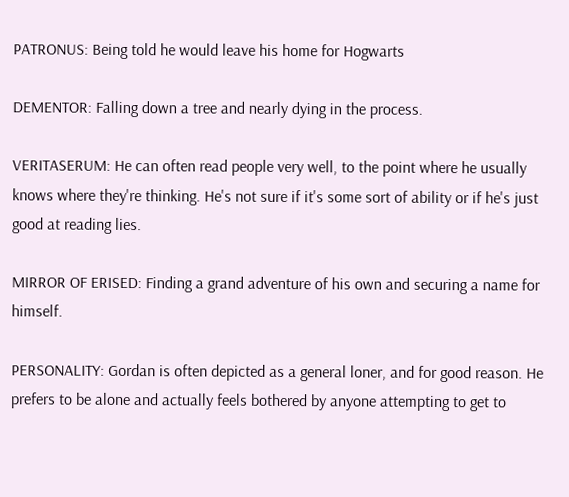PATRONUS: Being told he would leave his home for Hogwarts

DEMENTOR: Falling down a tree and nearly dying in the process.

VERITASERUM: He can often read people very well, to the point where he usually knows where they're thinking. He's not sure if it's some sort of ability or if he's just good at reading lies.

MIRROR OF ERISED: Finding a grand adventure of his own and securing a name for himself.

PERSONALITY: Gordan is often depicted as a general loner, and for good reason. He prefers to be alone and actually feels bothered by anyone attempting to get to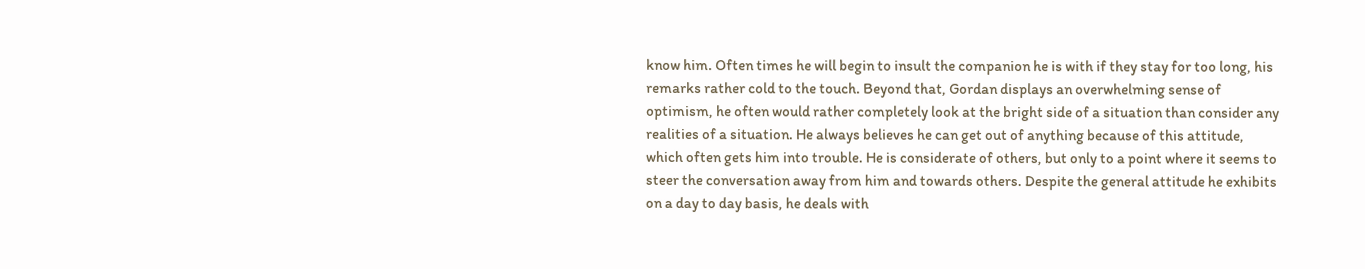know him. Often times he will begin to insult the companion he is with if they stay for too long, his remarks rather cold to the touch. Beyond that, Gordan displays an overwhelming sense of optimism, he often would rather completely look at the bright side of a situation than consider any realities of a situation. He always believes he can get out of anything because of this attitude, which often gets him into trouble. He is considerate of others, but only to a point where it seems to steer the conversation away from him and towards others. Despite the general attitude he exhibits on a day to day basis, he deals with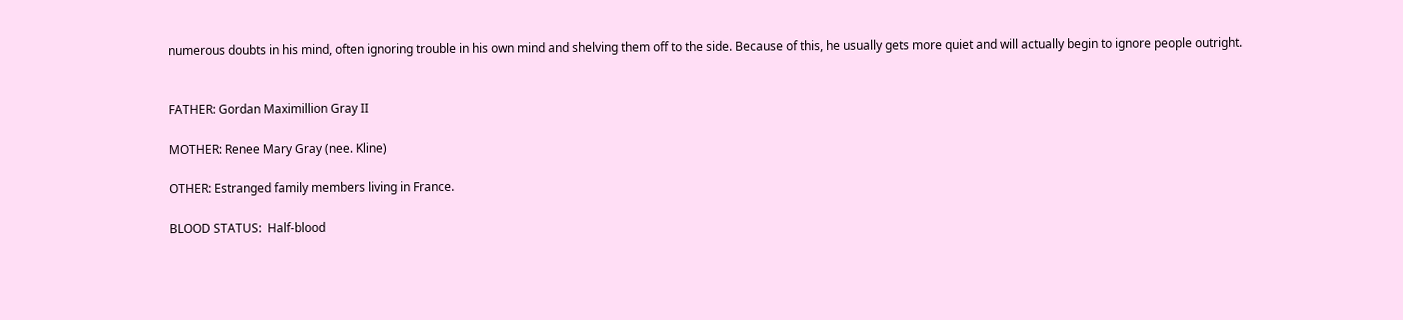numerous doubts in his mind, often ignoring trouble in his own mind and shelving them off to the side. Because of this, he usually gets more quiet and will actually begin to ignore people outright.


FATHER: Gordan Maximillion Gray II

MOTHER: Renee Mary Gray (nee. Kline)

OTHER: Estranged family members living in France.

BLOOD STATUS:  Half-blood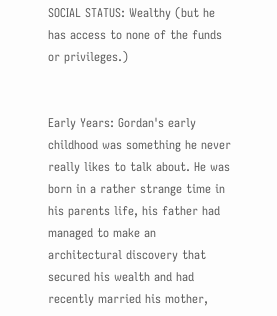SOCIAL STATUS: Wealthy (but he has access to none of the funds or privileges.)


Early Years: Gordan's early childhood was something he never really likes to talk about. He was born in a rather strange time in his parents life, his father had managed to make an architectural discovery that secured his wealth and had recently married his mother,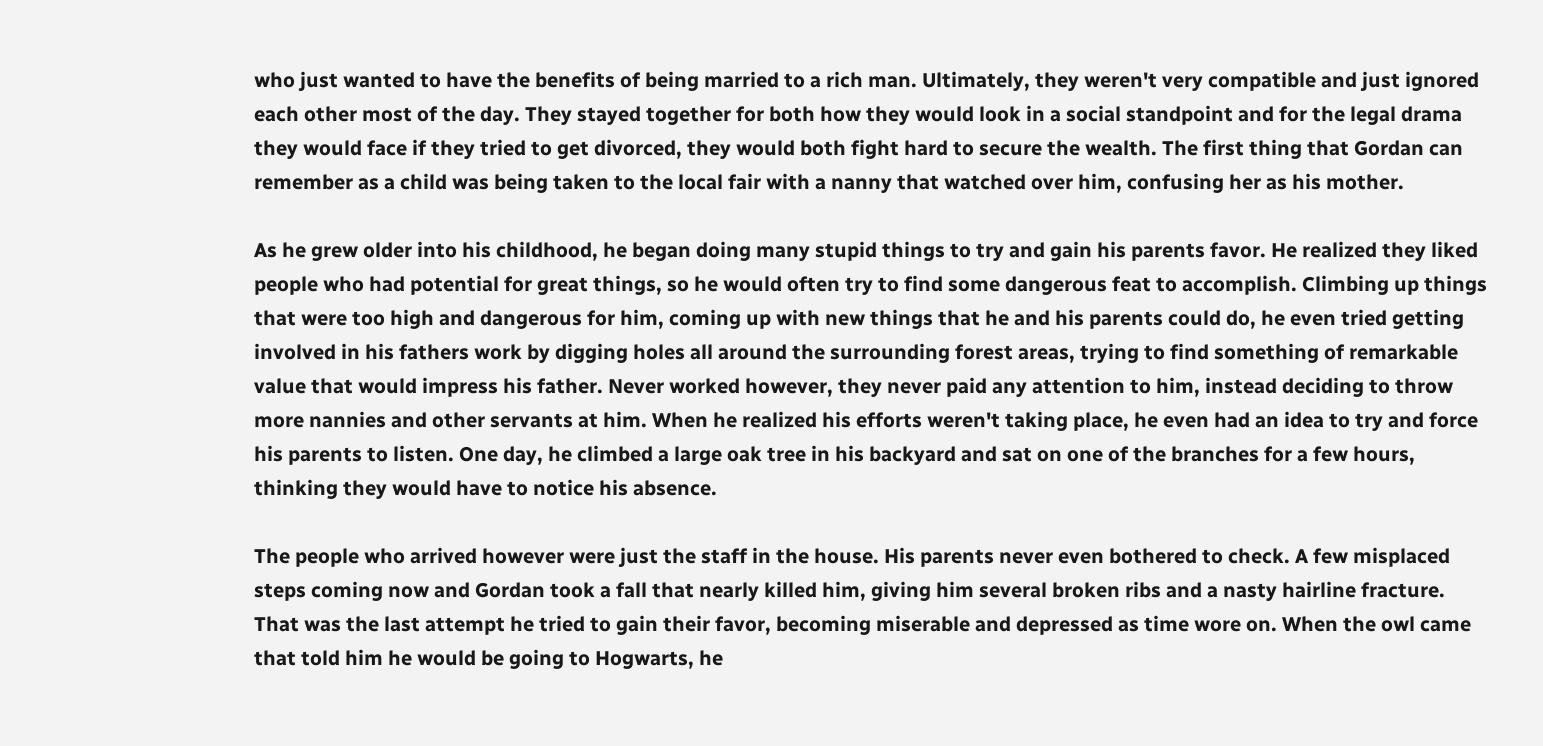who just wanted to have the benefits of being married to a rich man. Ultimately, they weren't very compatible and just ignored each other most of the day. They stayed together for both how they would look in a social standpoint and for the legal drama they would face if they tried to get divorced, they would both fight hard to secure the wealth. The first thing that Gordan can remember as a child was being taken to the local fair with a nanny that watched over him, confusing her as his mother.

As he grew older into his childhood, he began doing many stupid things to try and gain his parents favor. He realized they liked people who had potential for great things, so he would often try to find some dangerous feat to accomplish. Climbing up things that were too high and dangerous for him, coming up with new things that he and his parents could do, he even tried getting involved in his fathers work by digging holes all around the surrounding forest areas, trying to find something of remarkable value that would impress his father. Never worked however, they never paid any attention to him, instead deciding to throw more nannies and other servants at him. When he realized his efforts weren't taking place, he even had an idea to try and force his parents to listen. One day, he climbed a large oak tree in his backyard and sat on one of the branches for a few hours, thinking they would have to notice his absence.

The people who arrived however were just the staff in the house. His parents never even bothered to check. A few misplaced steps coming now and Gordan took a fall that nearly killed him, giving him several broken ribs and a nasty hairline fracture. That was the last attempt he tried to gain their favor, becoming miserable and depressed as time wore on. When the owl came that told him he would be going to Hogwarts, he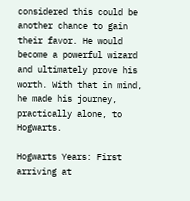considered this could be another chance to gain their favor. He would become a powerful wizard and ultimately prove his worth. With that in mind, he made his journey, practically alone, to Hogwarts.

Hogwarts Years: First arriving at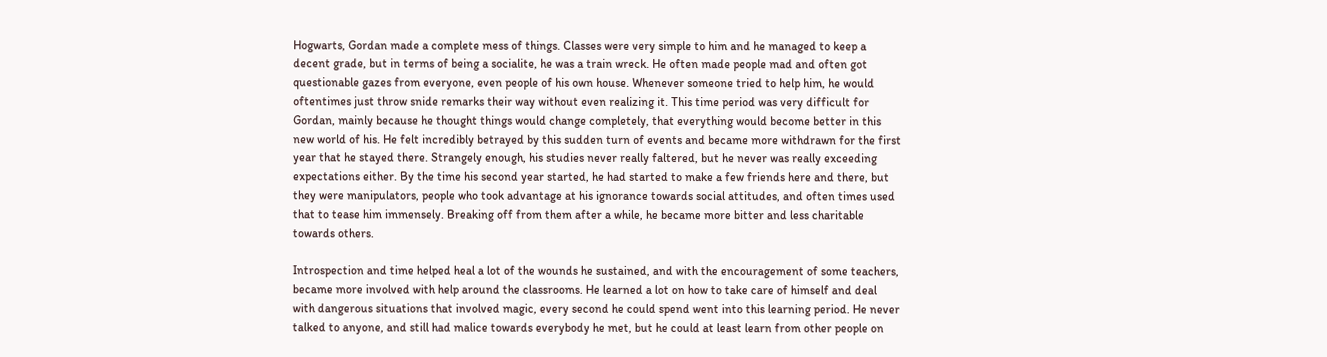Hogwarts, Gordan made a complete mess of things. Classes were very simple to him and he managed to keep a decent grade, but in terms of being a socialite, he was a train wreck. He often made people mad and often got questionable gazes from everyone, even people of his own house. Whenever someone tried to help him, he would oftentimes just throw snide remarks their way without even realizing it. This time period was very difficult for Gordan, mainly because he thought things would change completely, that everything would become better in this new world of his. He felt incredibly betrayed by this sudden turn of events and became more withdrawn for the first year that he stayed there. Strangely enough, his studies never really faltered, but he never was really exceeding expectations either. By the time his second year started, he had started to make a few friends here and there, but they were manipulators, people who took advantage at his ignorance towards social attitudes, and often times used that to tease him immensely. Breaking off from them after a while, he became more bitter and less charitable towards others.

Introspection and time helped heal a lot of the wounds he sustained, and with the encouragement of some teachers, became more involved with help around the classrooms. He learned a lot on how to take care of himself and deal with dangerous situations that involved magic, every second he could spend went into this learning period. He never talked to anyone, and still had malice towards everybody he met, but he could at least learn from other people on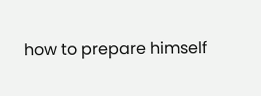how to prepare himself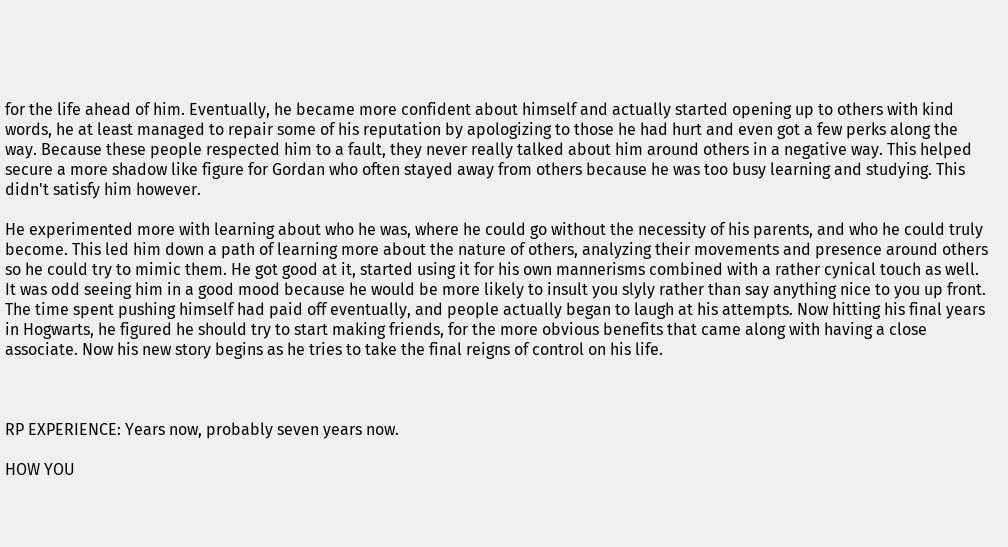for the life ahead of him. Eventually, he became more confident about himself and actually started opening up to others with kind words, he at least managed to repair some of his reputation by apologizing to those he had hurt and even got a few perks along the way. Because these people respected him to a fault, they never really talked about him around others in a negative way. This helped secure a more shadow like figure for Gordan who often stayed away from others because he was too busy learning and studying. This didn't satisfy him however.

He experimented more with learning about who he was, where he could go without the necessity of his parents, and who he could truly become. This led him down a path of learning more about the nature of others, analyzing their movements and presence around others so he could try to mimic them. He got good at it, started using it for his own mannerisms combined with a rather cynical touch as well. It was odd seeing him in a good mood because he would be more likely to insult you slyly rather than say anything nice to you up front. The time spent pushing himself had paid off eventually, and people actually began to laugh at his attempts. Now hitting his final years in Hogwarts, he figured he should try to start making friends, for the more obvious benefits that came along with having a close associate. Now his new story begins as he tries to take the final reigns of control on his life.



RP EXPERIENCE: Years now, probably seven years now.

HOW YOU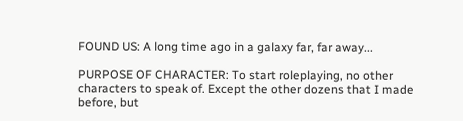FOUND US: A long time ago in a galaxy far, far away...

PURPOSE OF CHARACTER: To start roleplaying, no other characters to speak of. Except the other dozens that I made before, but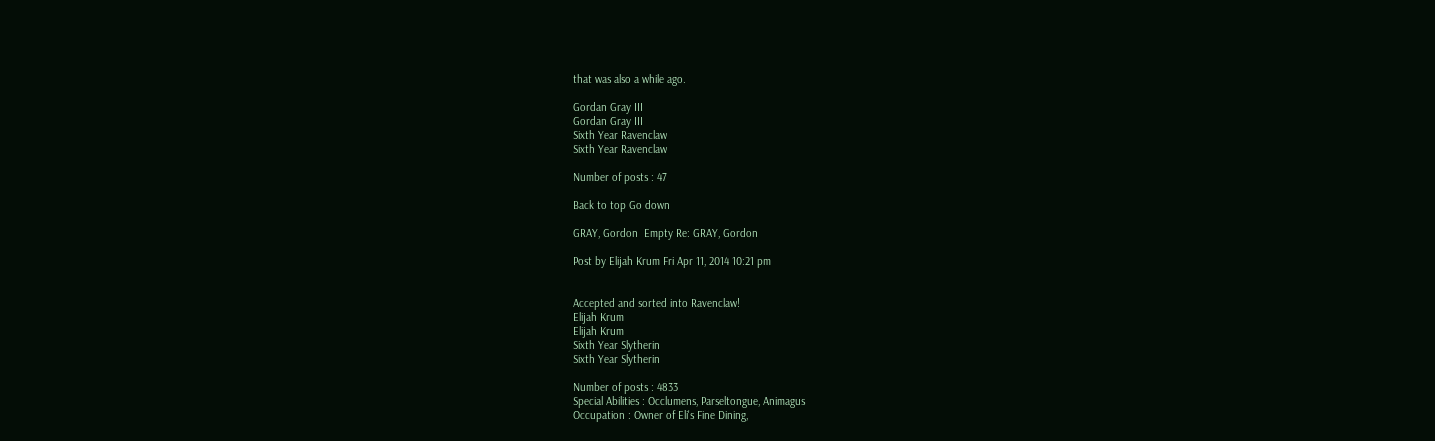that was also a while ago.

Gordan Gray III
Gordan Gray III
Sixth Year Ravenclaw
Sixth Year Ravenclaw

Number of posts : 47

Back to top Go down

GRAY, Gordon  Empty Re: GRAY, Gordon

Post by Elijah Krum Fri Apr 11, 2014 10:21 pm


Accepted and sorted into Ravenclaw!
Elijah Krum
Elijah Krum
Sixth Year Slytherin
Sixth Year Slytherin

Number of posts : 4833
Special Abilities : Occlumens, Parseltongue, Animagus
Occupation : Owner of Eli's Fine Dining,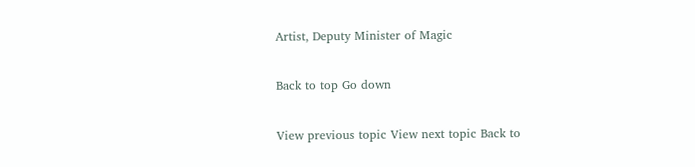Artist, Deputy Minister of Magic

Back to top Go down

View previous topic View next topic Back to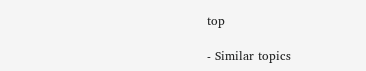top

- Similar topics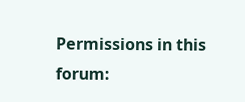Permissions in this forum: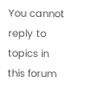You cannot reply to topics in this forum